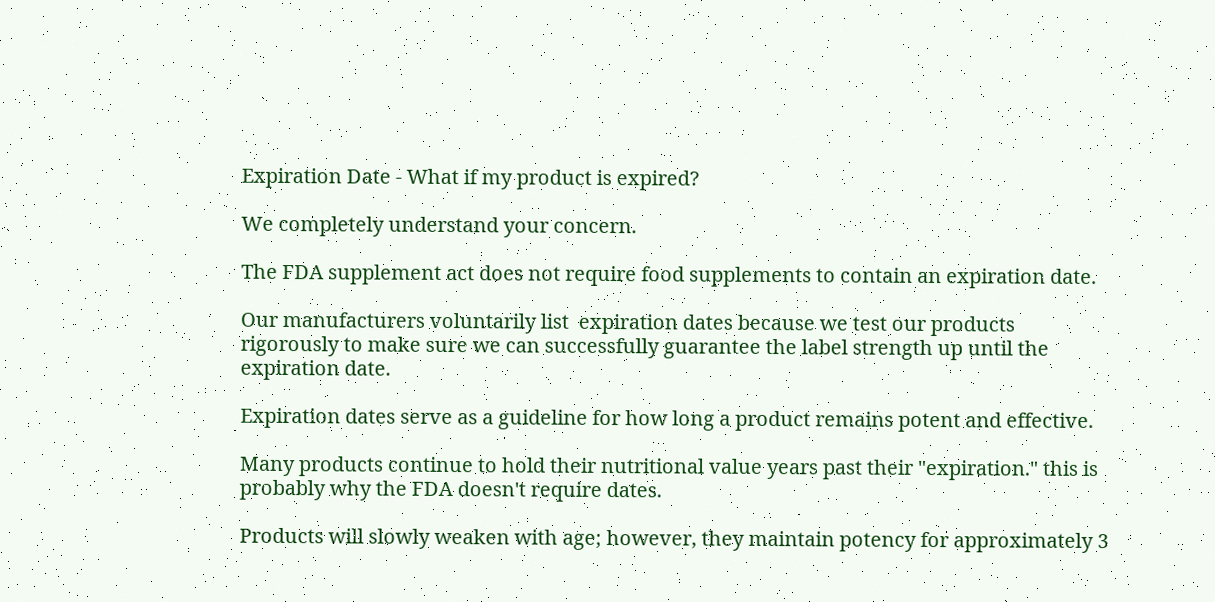Expiration Date - What if my product is expired?

We completely understand your concern.

The FDA supplement act does not require food supplements to contain an expiration date.

Our manufacturers voluntarily list  expiration dates because we test our products rigorously to make sure we can successfully guarantee the label strength up until the expiration date.

Expiration dates serve as a guideline for how long a product remains potent and effective.

Many products continue to hold their nutritional value years past their "expiration." this is probably why the FDA doesn't require dates.

Products will slowly weaken with age; however, they maintain potency for approximately 3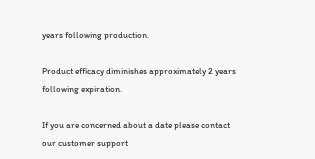years following production.

Product efficacy diminishes approximately 2 years following expiration.

If you are concerned about a date please contact our customer support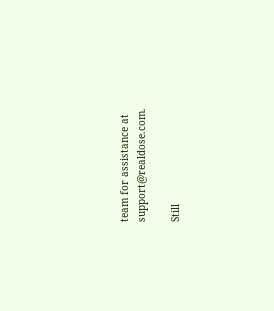team for assistance at support@realdose.com.

Still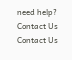need help? Contact Us Contact Us